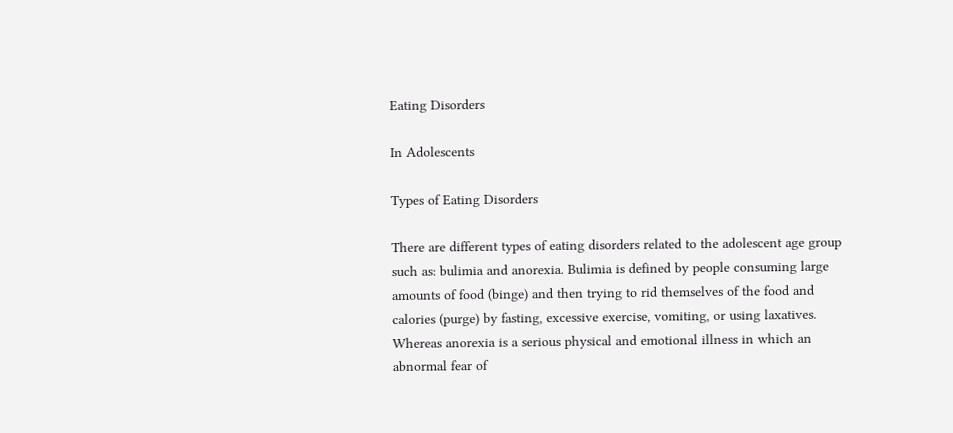Eating Disorders

In Adolescents

Types of Eating Disorders

There are different types of eating disorders related to the adolescent age group such as: bulimia and anorexia. Bulimia is defined by people consuming large amounts of food (binge) and then trying to rid themselves of the food and calories (purge) by fasting, excessive exercise, vomiting, or using laxatives. Whereas anorexia is a serious physical and emotional illness in which an abnormal fear of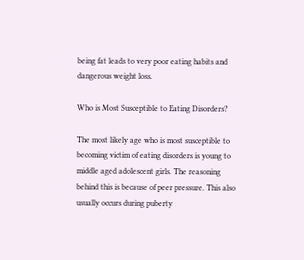being fat leads to very poor eating habits and dangerous weight loss.

Who is Most Susceptible to Eating Disorders?

The most likely age who is most susceptible to becoming victim of eating disorders is young to middle aged adolescent girls. The reasoning behind this is because of peer pressure. This also usually occurs during puberty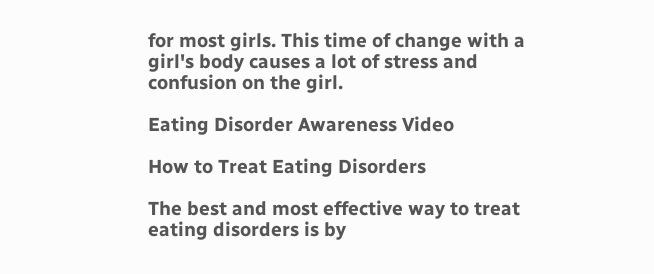for most girls. This time of change with a girl's body causes a lot of stress and confusion on the girl.

Eating Disorder Awareness Video

How to Treat Eating Disorders

The best and most effective way to treat eating disorders is by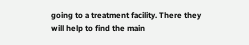going to a treatment facility. There they will help to find the main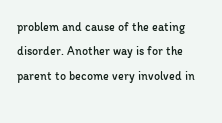problem and cause of the eating disorder. Another way is for the parent to become very involved in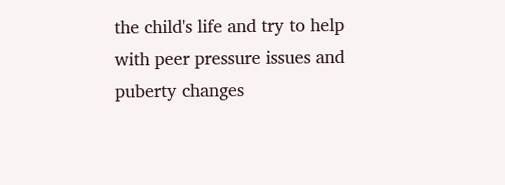the child's life and try to help with peer pressure issues and puberty changes